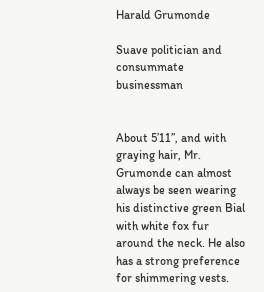Harald Grumonde

Suave politician and consummate businessman


About 5’11’’, and with graying hair, Mr. Grumonde can almost always be seen wearing his distinctive green Bial with white fox fur around the neck. He also has a strong preference for shimmering vests.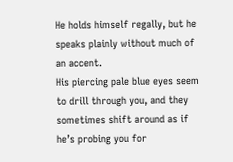He holds himself regally, but he speaks plainly without much of an accent.
His piercing pale blue eyes seem to drill through you, and they sometimes shift around as if he’s probing you for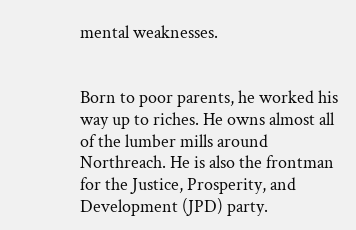mental weaknesses.


Born to poor parents, he worked his way up to riches. He owns almost all of the lumber mills around Northreach. He is also the frontman for the Justice, Prosperity, and Development (JPD) party.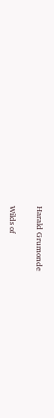Harald Grumonde

Wilds of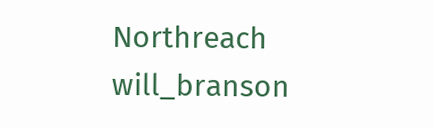Northreach will_branson